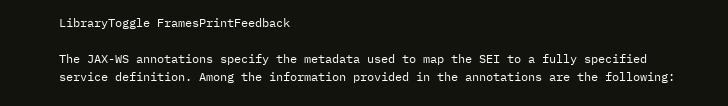LibraryToggle FramesPrintFeedback

The JAX-WS annotations specify the metadata used to map the SEI to a fully specified service definition. Among the information provided in the annotations are the following: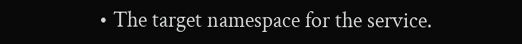• The target namespace for the service.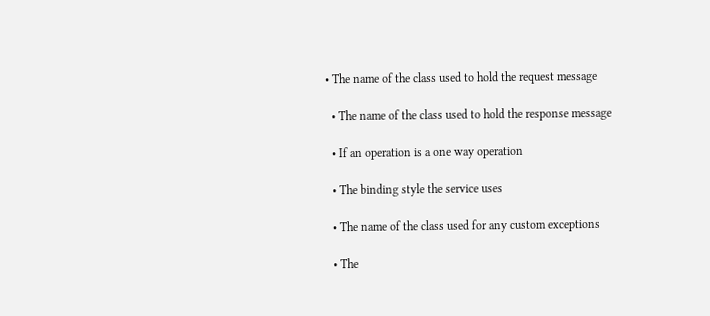• The name of the class used to hold the request message

  • The name of the class used to hold the response message

  • If an operation is a one way operation

  • The binding style the service uses

  • The name of the class used for any custom exceptions

  • The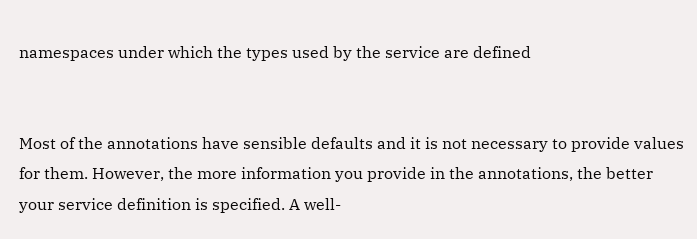namespaces under which the types used by the service are defined


Most of the annotations have sensible defaults and it is not necessary to provide values for them. However, the more information you provide in the annotations, the better your service definition is specified. A well-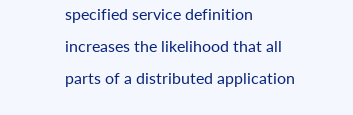specified service definition increases the likelihood that all parts of a distributed application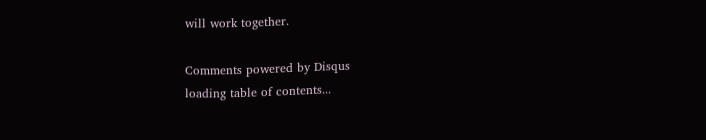will work together.

Comments powered by Disqus
loading table of contents...